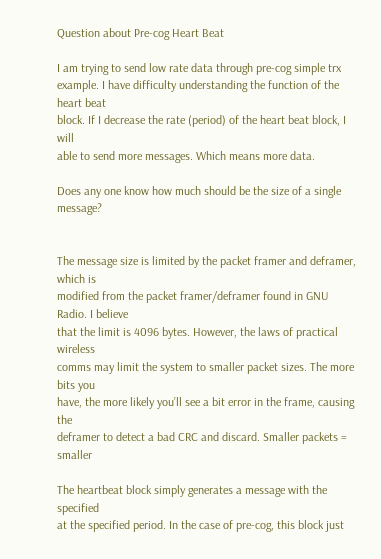Question about Pre-cog Heart Beat

I am trying to send low rate data through pre-cog simple trx
example. I have difficulty understanding the function of the heart beat
block. If I decrease the rate (period) of the heart beat block, I will
able to send more messages. Which means more data.

Does any one know how much should be the size of a single message?


The message size is limited by the packet framer and deframer, which is
modified from the packet framer/deframer found in GNU Radio. I believe
that the limit is 4096 bytes. However, the laws of practical wireless
comms may limit the system to smaller packet sizes. The more bits you
have, the more likely you’ll see a bit error in the frame, causing the
deframer to detect a bad CRC and discard. Smaller packets = smaller

The heartbeat block simply generates a message with the specified
at the specified period. In the case of pre-cog, this block just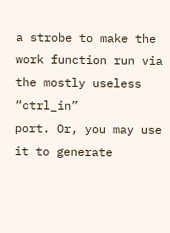a strobe to make the work function run via the mostly useless “ctrl_in”
port. Or, you may use it to generate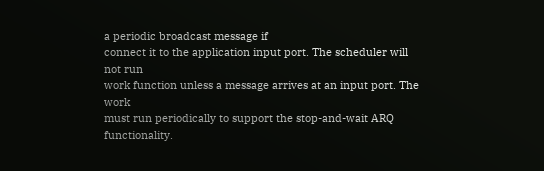a periodic broadcast message if
connect it to the application input port. The scheduler will not run
work function unless a message arrives at an input port. The work
must run periodically to support the stop-and-wait ARQ functionality.